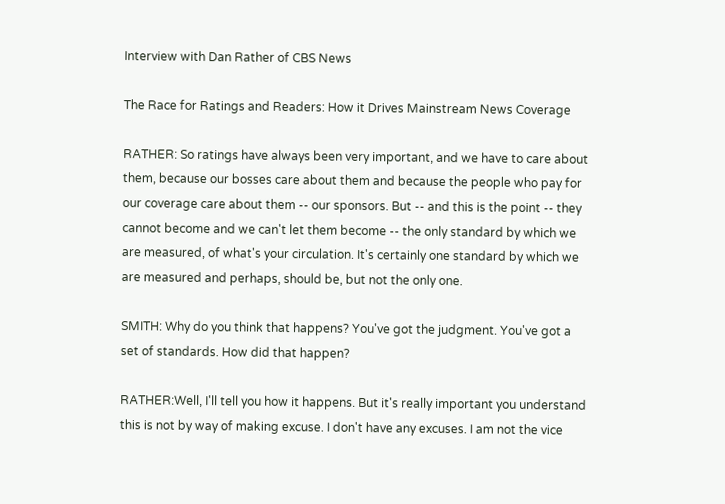Interview with Dan Rather of CBS News

The Race for Ratings and Readers: How it Drives Mainstream News Coverage

RATHER: So ratings have always been very important, and we have to care about them, because our bosses care about them and because the people who pay for our coverage care about them -- our sponsors. But -- and this is the point -- they cannot become and we can't let them become -- the only standard by which we are measured, of what's your circulation. It's certainly one standard by which we are measured and perhaps, should be, but not the only one.

SMITH: Why do you think that happens? You've got the judgment. You've got a set of standards. How did that happen?

RATHER:Well, I'll tell you how it happens. But it's really important you understand this is not by way of making excuse. I don't have any excuses. I am not the vice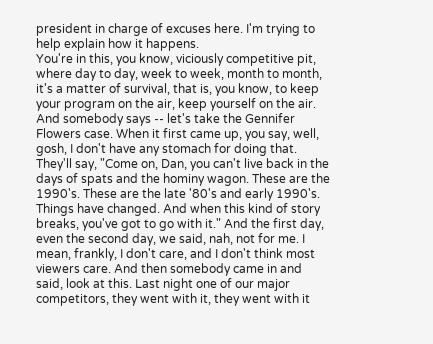president in charge of excuses here. I'm trying to help explain how it happens.
You're in this, you know, viciously competitive pit, where day to day, week to week, month to month, it's a matter of survival, that is, you know, to keep your program on the air, keep yourself on the air. And somebody says -- let's take the Gennifer Flowers case. When it first came up, you say, well, gosh, I don't have any stomach for doing that. They'll say, "Come on, Dan, you can't live back in the days of spats and the hominy wagon. These are the 1990's. These are the late '80's and early 1990's. Things have changed. And when this kind of story breaks, you've got to go with it." And the first day, even the second day, we said, nah, not for me. I mean, frankly, I don't care, and I don't think most viewers care. And then somebody came in and said, look at this. Last night one of our major competitors, they went with it, they went with it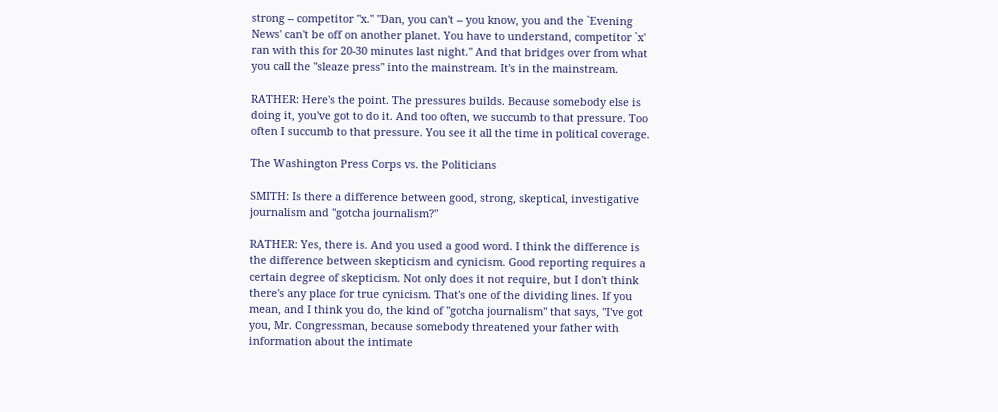strong -- competitor "x." "Dan, you can't -- you know, you and the `Evening News' can't be off on another planet. You have to understand, competitor `x' ran with this for 20-30 minutes last night." And that bridges over from what you call the "sleaze press" into the mainstream. It's in the mainstream.

RATHER: Here's the point. The pressures builds. Because somebody else is doing it, you've got to do it. And too often, we succumb to that pressure. Too often I succumb to that pressure. You see it all the time in political coverage.

The Washington Press Corps vs. the Politicians

SMITH: Is there a difference between good, strong, skeptical, investigative journalism and "gotcha journalism?"

RATHER: Yes, there is. And you used a good word. I think the difference is the difference between skepticism and cynicism. Good reporting requires a certain degree of skepticism. Not only does it not require, but I don't think there's any place for true cynicism. That's one of the dividing lines. If you mean, and I think you do, the kind of "gotcha journalism" that says, "I've got you, Mr. Congressman, because somebody threatened your father with information about the intimate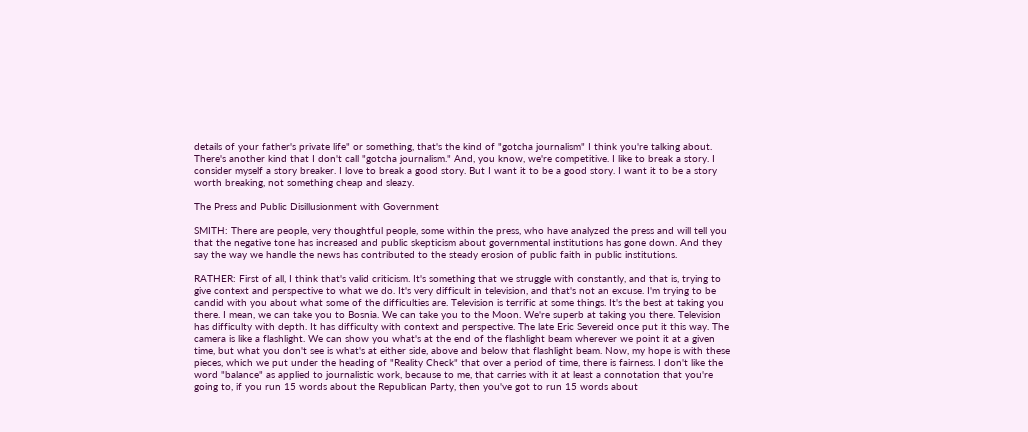details of your father's private life" or something, that's the kind of "gotcha journalism" I think you're talking about. There's another kind that I don't call "gotcha journalism." And, you know, we're competitive. I like to break a story. I consider myself a story breaker. I love to break a good story. But I want it to be a good story. I want it to be a story worth breaking, not something cheap and sleazy.

The Press and Public Disillusionment with Government

SMITH: There are people, very thoughtful people, some within the press, who have analyzed the press and will tell you that the negative tone has increased and public skepticism about governmental institutions has gone down. And they say the way we handle the news has contributed to the steady erosion of public faith in public institutions.

RATHER: First of all, I think that's valid criticism. It's something that we struggle with constantly, and that is, trying to give context and perspective to what we do. It's very difficult in television, and that's not an excuse. I'm trying to be candid with you about what some of the difficulties are. Television is terrific at some things. It's the best at taking you there. I mean, we can take you to Bosnia. We can take you to the Moon. We're superb at taking you there. Television has difficulty with depth. It has difficulty with context and perspective. The late Eric Severeid once put it this way. The camera is like a flashlight. We can show you what's at the end of the flashlight beam wherever we point it at a given time, but what you don't see is what's at either side, above and below that flashlight beam. Now, my hope is with these pieces, which we put under the heading of "Reality Check" that over a period of time, there is fairness. I don't like the word "balance" as applied to journalistic work, because to me, that carries with it at least a connotation that you're going to, if you run 15 words about the Republican Party, then you've got to run 15 words about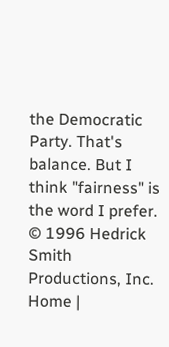the Democratic Party. That's balance. But I think "fairness" is the word I prefer.
© 1996 Hedrick Smith Productions, Inc.
Home |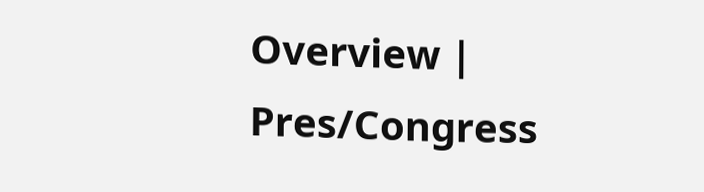Overview | Pres/Congress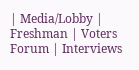| Media/Lobby | Freshman | Voters Forum | Interviews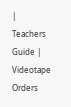| Teachers Guide | Videotape Orders